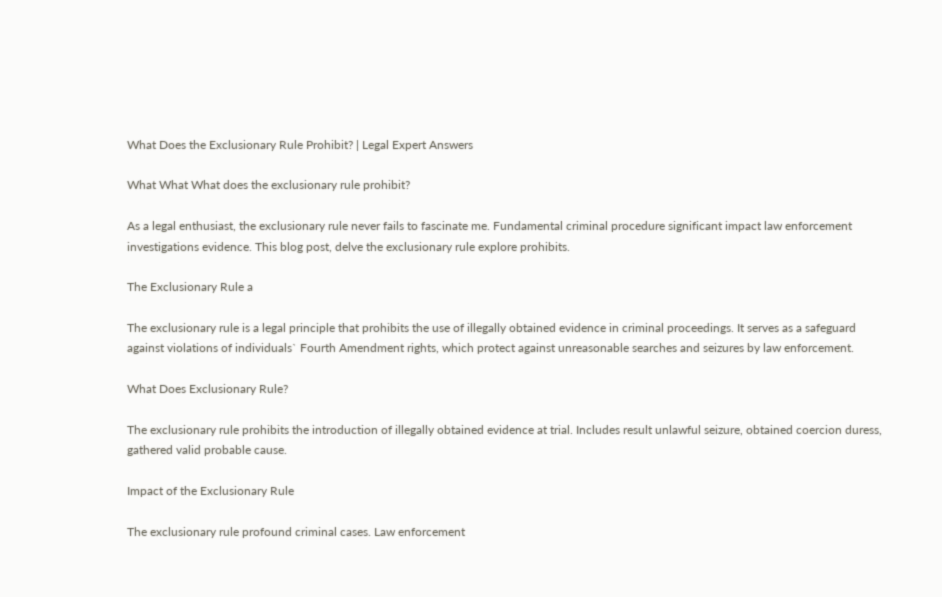What Does the Exclusionary Rule Prohibit? | Legal Expert Answers

What What What does the exclusionary rule prohibit?

As a legal enthusiast, the exclusionary rule never fails to fascinate me. Fundamental criminal procedure significant impact law enforcement investigations evidence. This blog post, delve the exclusionary rule explore prohibits.

The Exclusionary Rule a

The exclusionary rule is a legal principle that prohibits the use of illegally obtained evidence in criminal proceedings. It serves as a safeguard against violations of individuals` Fourth Amendment rights, which protect against unreasonable searches and seizures by law enforcement.

What Does Exclusionary Rule?

The exclusionary rule prohibits the introduction of illegally obtained evidence at trial. Includes result unlawful seizure, obtained coercion duress, gathered valid probable cause.

Impact of the Exclusionary Rule

The exclusionary rule profound criminal cases. Law enforcement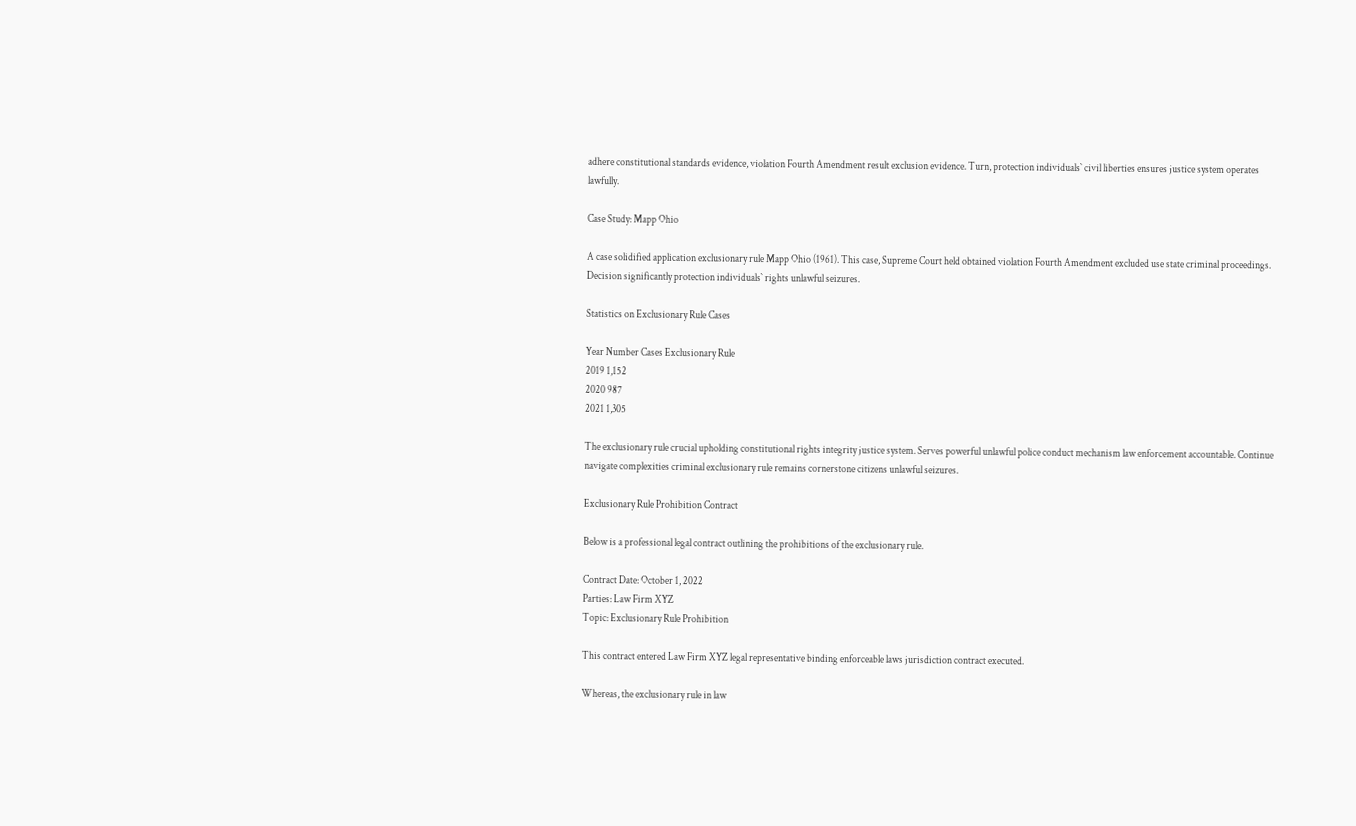adhere constitutional standards evidence, violation Fourth Amendment result exclusion evidence. Turn, protection individuals` civil liberties ensures justice system operates lawfully.

Case Study: Mapp Ohio

A case solidified application exclusionary rule Mapp Ohio (1961). This case, Supreme Court held obtained violation Fourth Amendment excluded use state criminal proceedings. Decision significantly protection individuals` rights unlawful seizures.

Statistics on Exclusionary Rule Cases

Year Number Cases Exclusionary Rule
2019 1,152
2020 987
2021 1,305

The exclusionary rule crucial upholding constitutional rights integrity justice system. Serves powerful unlawful police conduct mechanism law enforcement accountable. Continue navigate complexities criminal exclusionary rule remains cornerstone citizens unlawful seizures.

Exclusionary Rule Prohibition Contract

Below is a professional legal contract outlining the prohibitions of the exclusionary rule.

Contract Date: October 1, 2022
Parties: Law Firm XYZ
Topic: Exclusionary Rule Prohibition

This contract entered Law Firm XYZ legal representative binding enforceable laws jurisdiction contract executed.

Whereas, the exclusionary rule in law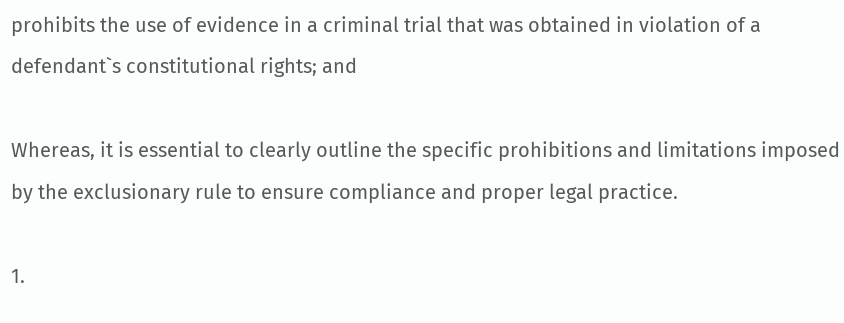prohibits the use of evidence in a criminal trial that was obtained in violation of a defendant`s constitutional rights; and

Whereas, it is essential to clearly outline the specific prohibitions and limitations imposed by the exclusionary rule to ensure compliance and proper legal practice.

1.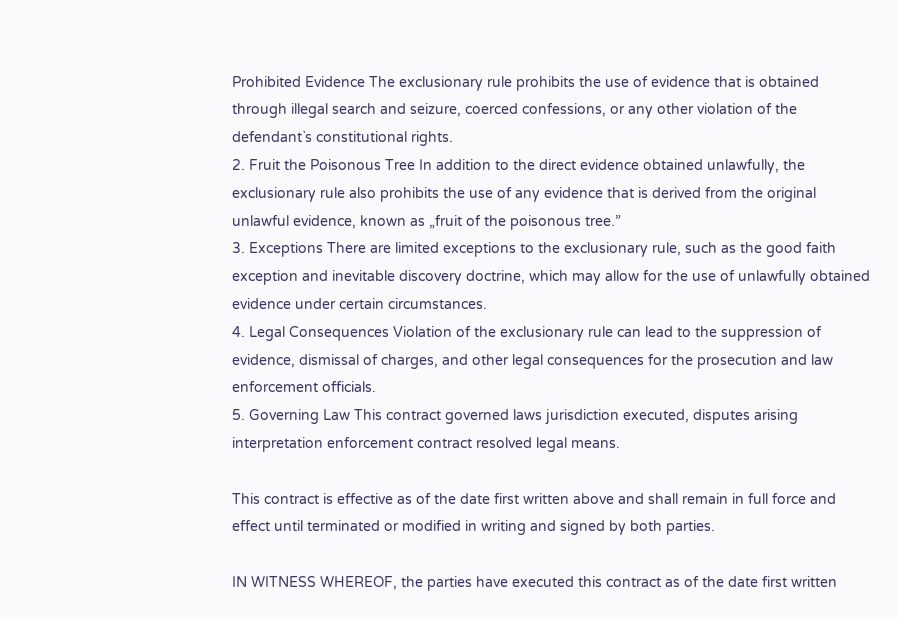Prohibited Evidence The exclusionary rule prohibits the use of evidence that is obtained through illegal search and seizure, coerced confessions, or any other violation of the defendant`s constitutional rights.
2. Fruit the Poisonous Tree In addition to the direct evidence obtained unlawfully, the exclusionary rule also prohibits the use of any evidence that is derived from the original unlawful evidence, known as „fruit of the poisonous tree.”
3. Exceptions There are limited exceptions to the exclusionary rule, such as the good faith exception and inevitable discovery doctrine, which may allow for the use of unlawfully obtained evidence under certain circumstances.
4. Legal Consequences Violation of the exclusionary rule can lead to the suppression of evidence, dismissal of charges, and other legal consequences for the prosecution and law enforcement officials.
5. Governing Law This contract governed laws jurisdiction executed, disputes arising interpretation enforcement contract resolved legal means.

This contract is effective as of the date first written above and shall remain in full force and effect until terminated or modified in writing and signed by both parties.

IN WITNESS WHEREOF, the parties have executed this contract as of the date first written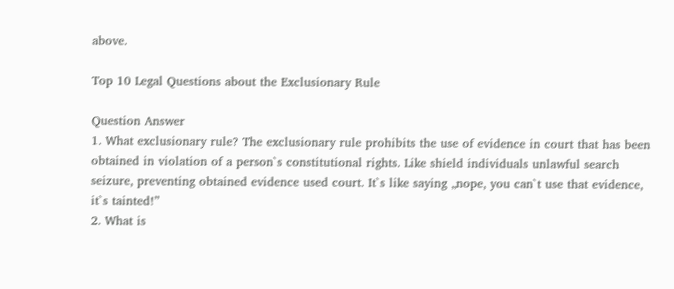above.

Top 10 Legal Questions about the Exclusionary Rule

Question Answer
1. What exclusionary rule? The exclusionary rule prohibits the use of evidence in court that has been obtained in violation of a person`s constitutional rights. Like shield individuals unlawful search seizure, preventing obtained evidence used court. It`s like saying „nope, you can`t use that evidence, it`s tainted!”
2. What is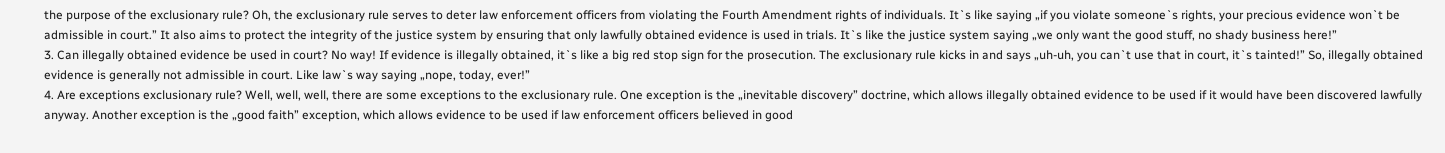the purpose of the exclusionary rule? Oh, the exclusionary rule serves to deter law enforcement officers from violating the Fourth Amendment rights of individuals. It`s like saying „if you violate someone`s rights, your precious evidence won`t be admissible in court.” It also aims to protect the integrity of the justice system by ensuring that only lawfully obtained evidence is used in trials. It`s like the justice system saying „we only want the good stuff, no shady business here!”
3. Can illegally obtained evidence be used in court? No way! If evidence is illegally obtained, it`s like a big red stop sign for the prosecution. The exclusionary rule kicks in and says „uh-uh, you can`t use that in court, it`s tainted!” So, illegally obtained evidence is generally not admissible in court. Like law`s way saying „nope, today, ever!”
4. Are exceptions exclusionary rule? Well, well, well, there are some exceptions to the exclusionary rule. One exception is the „inevitable discovery” doctrine, which allows illegally obtained evidence to be used if it would have been discovered lawfully anyway. Another exception is the „good faith” exception, which allows evidence to be used if law enforcement officers believed in good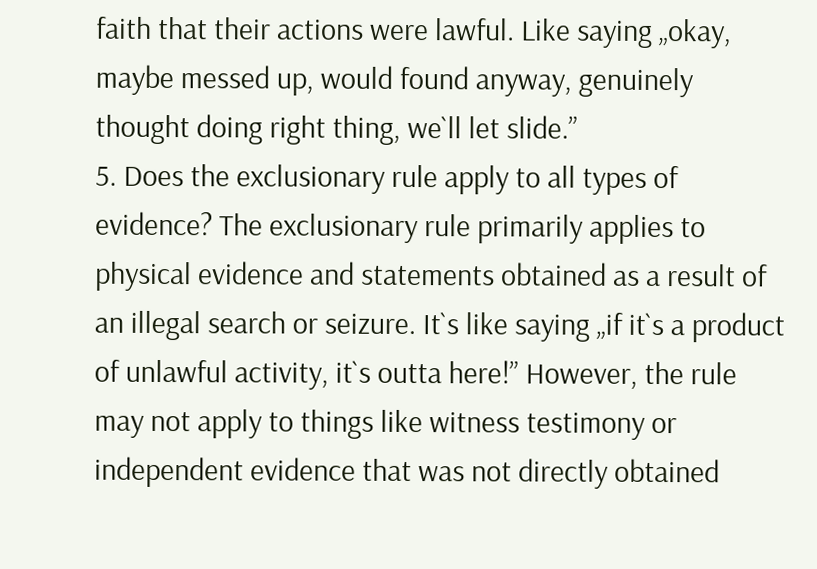faith that their actions were lawful. Like saying „okay, maybe messed up, would found anyway, genuinely thought doing right thing, we`ll let slide.”
5. Does the exclusionary rule apply to all types of evidence? The exclusionary rule primarily applies to physical evidence and statements obtained as a result of an illegal search or seizure. It`s like saying „if it`s a product of unlawful activity, it`s outta here!” However, the rule may not apply to things like witness testimony or independent evidence that was not directly obtained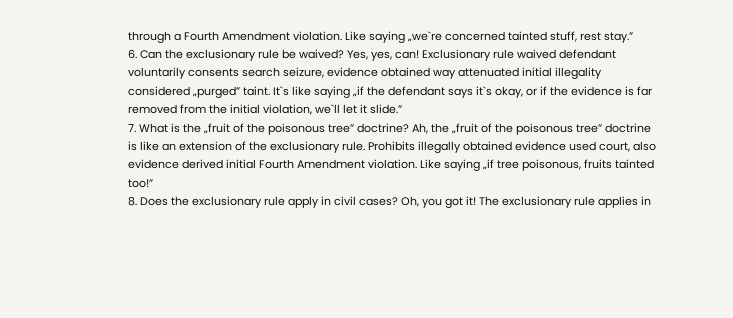through a Fourth Amendment violation. Like saying „we`re concerned tainted stuff, rest stay.”
6. Can the exclusionary rule be waived? Yes, yes, can! Exclusionary rule waived defendant voluntarily consents search seizure, evidence obtained way attenuated initial illegality considered „purged” taint. It`s like saying „if the defendant says it`s okay, or if the evidence is far removed from the initial violation, we`ll let it slide.”
7. What is the „fruit of the poisonous tree” doctrine? Ah, the „fruit of the poisonous tree” doctrine is like an extension of the exclusionary rule. Prohibits illegally obtained evidence used court, also evidence derived initial Fourth Amendment violation. Like saying „if tree poisonous, fruits tainted too!”
8. Does the exclusionary rule apply in civil cases? Oh, you got it! The exclusionary rule applies in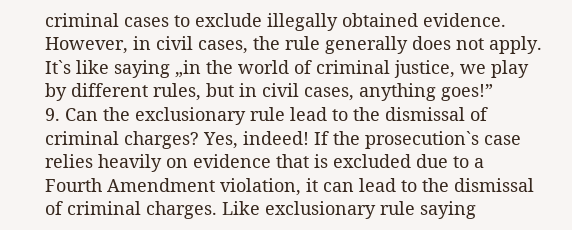criminal cases to exclude illegally obtained evidence. However, in civil cases, the rule generally does not apply. It`s like saying „in the world of criminal justice, we play by different rules, but in civil cases, anything goes!”
9. Can the exclusionary rule lead to the dismissal of criminal charges? Yes, indeed! If the prosecution`s case relies heavily on evidence that is excluded due to a Fourth Amendment violation, it can lead to the dismissal of criminal charges. Like exclusionary rule saying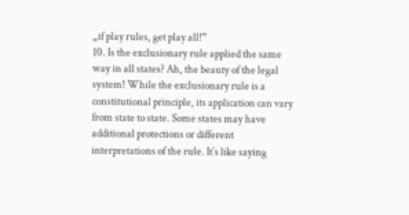„if play rules, get play all!”
10. Is the exclusionary rule applied the same way in all states? Ah, the beauty of the legal system! While the exclusionary rule is a constitutional principle, its application can vary from state to state. Some states may have additional protections or different interpretations of the rule. It`s like saying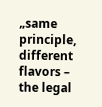„same principle, different flavors – the legal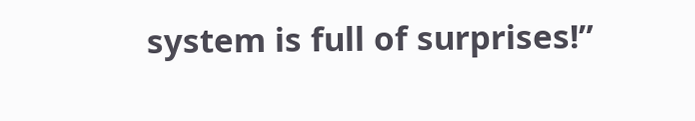system is full of surprises!”